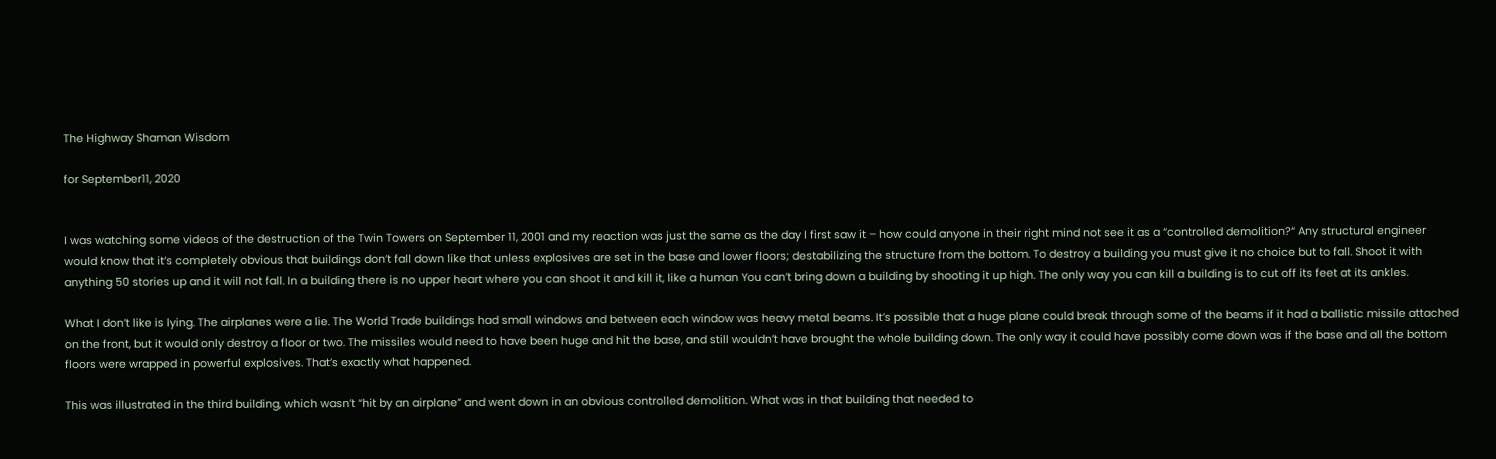The Highway Shaman Wisdom

for September11, 2020


I was watching some videos of the destruction of the Twin Towers on September 11, 2001 and my reaction was just the same as the day I first saw it – how could anyone in their right mind not see it as a “controlled demolition?“ Any structural engineer would know that it’s completely obvious that buildings don’t fall down like that unless explosives are set in the base and lower floors; destabilizing the structure from the bottom. To destroy a building you must give it no choice but to fall. Shoot it with anything 50 stories up and it will not fall. In a building there is no upper heart where you can shoot it and kill it, like a human You can’t bring down a building by shooting it up high. The only way you can kill a building is to cut off its feet at its ankles.

What I don’t like is lying. The airplanes were a lie. The World Trade buildings had small windows and between each window was heavy metal beams. It’s possible that a huge plane could break through some of the beams if it had a ballistic missile attached on the front, but it would only destroy a floor or two. The missiles would need to have been huge and hit the base, and still wouldn’t have brought the whole building down. The only way it could have possibly come down was if the base and all the bottom floors were wrapped in powerful explosives. That’s exactly what happened.

This was illustrated in the third building, which wasn’t “hit by an airplane” and went down in an obvious controlled demolition. What was in that building that needed to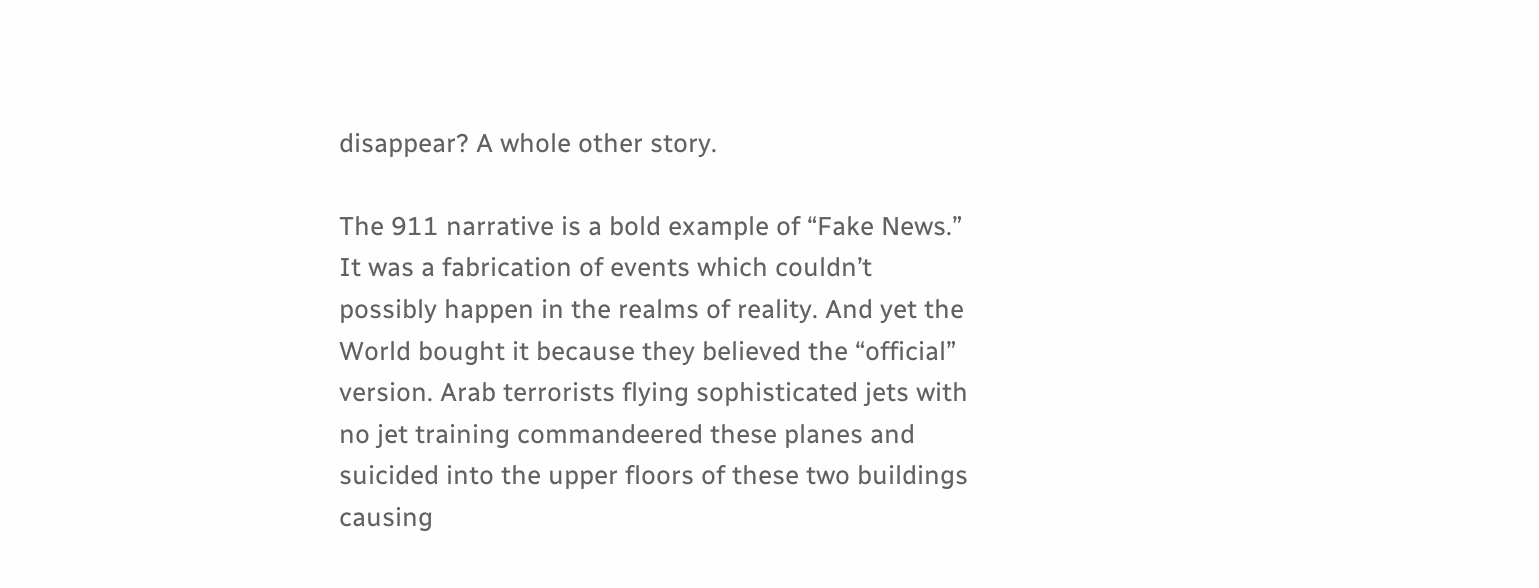disappear? A whole other story.

The 911 narrative is a bold example of “Fake News.” It was a fabrication of events which couldn’t possibly happen in the realms of reality. And yet the World bought it because they believed the “official” version. Arab terrorists flying sophisticated jets with no jet training commandeered these planes and suicided into the upper floors of these two buildings causing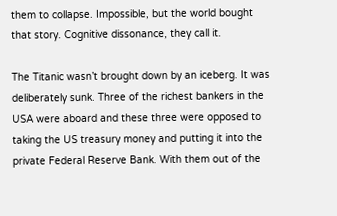them to collapse. Impossible, but the world bought that story. Cognitive dissonance, they call it.

The Titanic wasn’t brought down by an iceberg. It was deliberately sunk. Three of the richest bankers in the USA were aboard and these three were opposed to taking the US treasury money and putting it into the private Federal Reserve Bank. With them out of the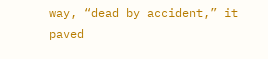way, “dead by accident,” it paved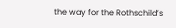the way for the Rothschild’s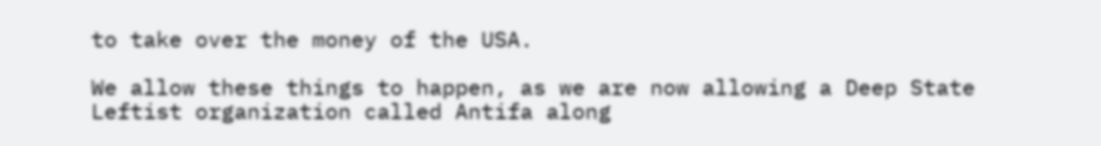to take over the money of the USA.

We allow these things to happen, as we are now allowing a Deep State Leftist organization called Antifa along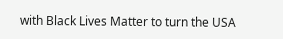with Black Lives Matter to turn the USA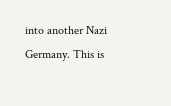into another Nazi Germany. This is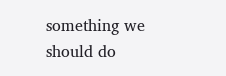something we should do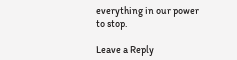everything in our power to stop.

Leave a Reply